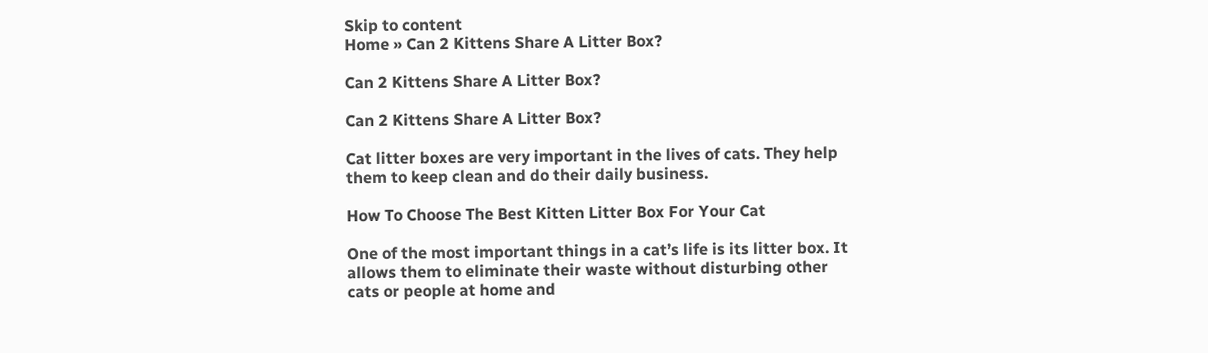Skip to content
Home » Can 2 Kittens Share A Litter Box?

Can 2 Kittens Share A Litter Box?

Can 2 Kittens Share A Litter Box?

Cat litter boxes are very important in the lives of cats. They help them to keep clean and do their daily business.

How To Choose The Best Kitten Litter Box For Your Cat

One of the most important things in a cat’s life is its litter box. It allows them to eliminate their waste without disturbing other cats or people at home and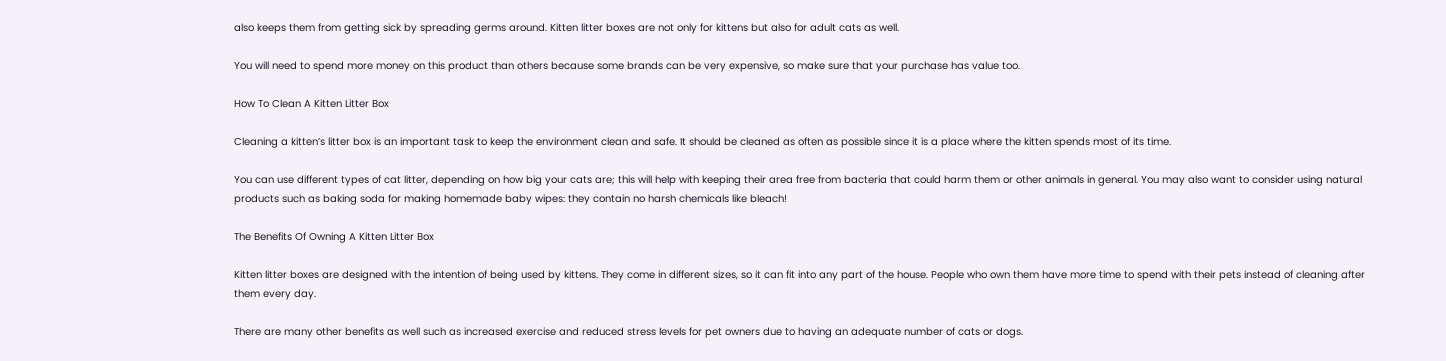also keeps them from getting sick by spreading germs around. Kitten litter boxes are not only for kittens but also for adult cats as well.

You will need to spend more money on this product than others because some brands can be very expensive, so make sure that your purchase has value too.

How To Clean A Kitten Litter Box

Cleaning a kitten’s litter box is an important task to keep the environment clean and safe. It should be cleaned as often as possible since it is a place where the kitten spends most of its time.

You can use different types of cat litter, depending on how big your cats are; this will help with keeping their area free from bacteria that could harm them or other animals in general. You may also want to consider using natural products such as baking soda for making homemade baby wipes: they contain no harsh chemicals like bleach!

The Benefits Of Owning A Kitten Litter Box

Kitten litter boxes are designed with the intention of being used by kittens. They come in different sizes, so it can fit into any part of the house. People who own them have more time to spend with their pets instead of cleaning after them every day.

There are many other benefits as well such as increased exercise and reduced stress levels for pet owners due to having an adequate number of cats or dogs.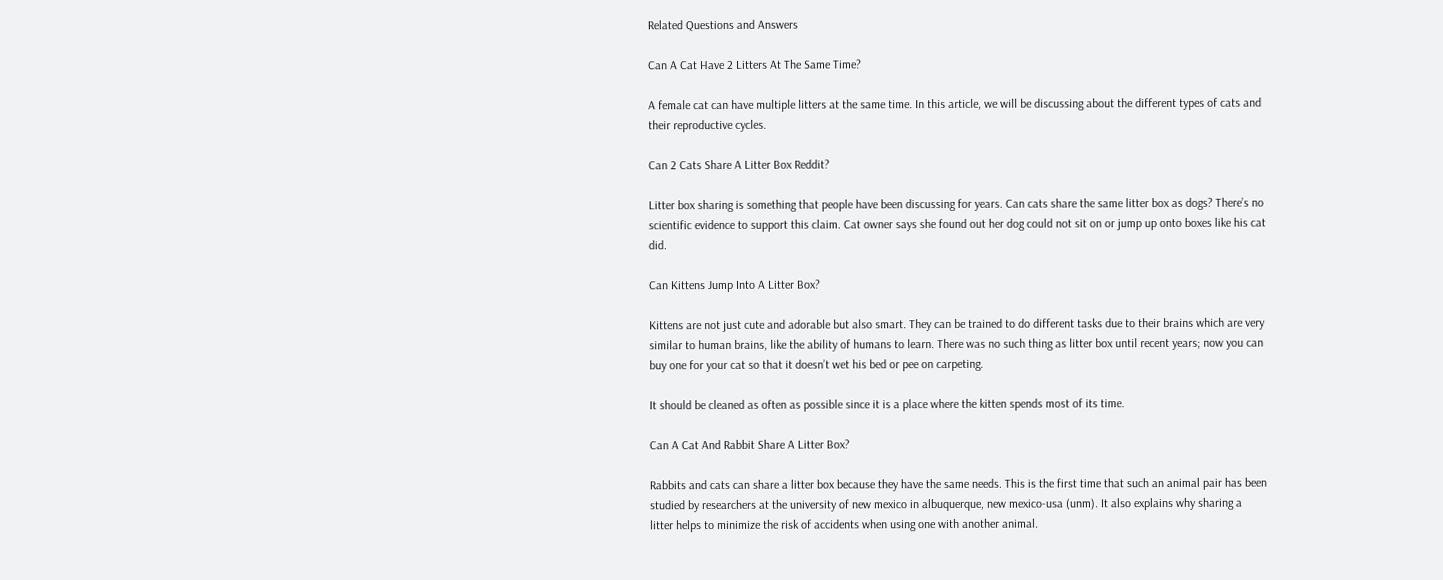Related Questions and Answers

Can A Cat Have 2 Litters At The Same Time?

A female cat can have multiple litters at the same time. In this article, we will be discussing about the different types of cats and their reproductive cycles.

Can 2 Cats Share A Litter Box Reddit?

Litter box sharing is something that people have been discussing for years. Can cats share the same litter box as dogs? There’s no scientific evidence to support this claim. Cat owner says she found out her dog could not sit on or jump up onto boxes like his cat did.

Can Kittens Jump Into A Litter Box?

Kittens are not just cute and adorable but also smart. They can be trained to do different tasks due to their brains which are very similar to human brains, like the ability of humans to learn. There was no such thing as litter box until recent years; now you can buy one for your cat so that it doesn’t wet his bed or pee on carpeting.

It should be cleaned as often as possible since it is a place where the kitten spends most of its time.

Can A Cat And Rabbit Share A Litter Box?

Rabbits and cats can share a litter box because they have the same needs. This is the first time that such an animal pair has been studied by researchers at the university of new mexico in albuquerque, new mexico-usa (unm). It also explains why sharing a litter helps to minimize the risk of accidents when using one with another animal.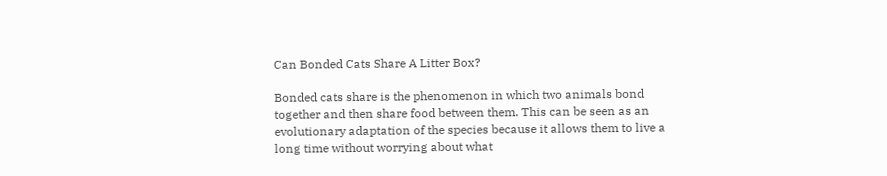Can Bonded Cats Share A Litter Box?

Bonded cats share is the phenomenon in which two animals bond together and then share food between them. This can be seen as an evolutionary adaptation of the species because it allows them to live a long time without worrying about what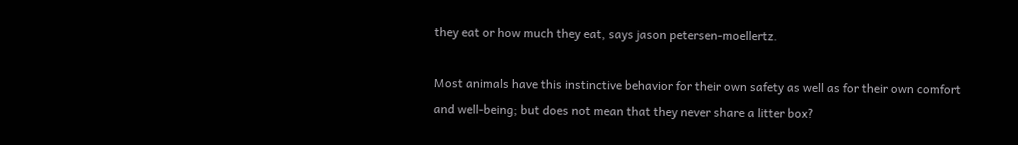they eat or how much they eat, says jason petersen-moellertz.

Most animals have this instinctive behavior for their own safety as well as for their own comfort and well-being; but does not mean that they never share a litter box?